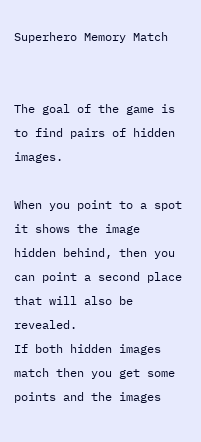Superhero Memory Match


The goal of the game is to find pairs of hidden images.

When you point to a spot it shows the image hidden behind, then you can point a second place that will also be revealed.
If both hidden images match then you get some points and the images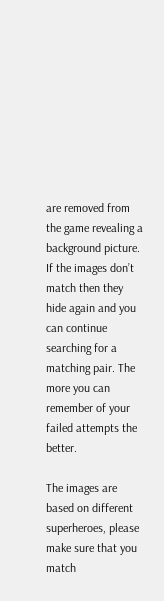are removed from the game revealing a background picture.
If the images don’t match then they hide again and you can continue searching for a matching pair. The more you can remember of your failed attempts the better.

The images are based on different superheroes, please make sure that you match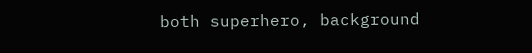both superhero, background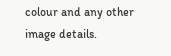colour and any other image details.